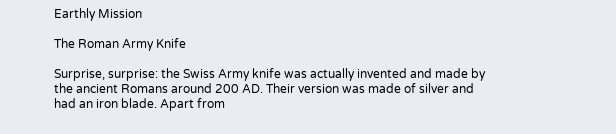Earthly Mission

The Roman Army Knife

Surprise, surprise: the Swiss Army knife was actually invented and made by the ancient Romans around 200 AD. Their version was made of silver and had an iron blade. Apart from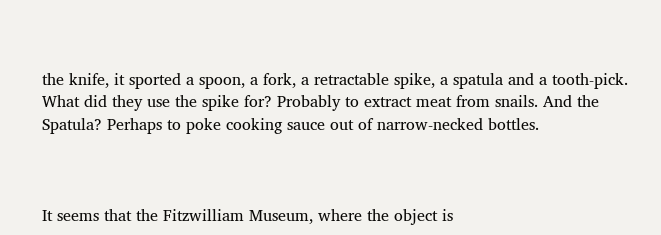the knife, it sported a spoon, a fork, a retractable spike, a spatula and a tooth-pick. What did they use the spike for? Probably to extract meat from snails. And the Spatula? Perhaps to poke cooking sauce out of narrow-necked bottles.



It seems that the Fitzwilliam Museum, where the object is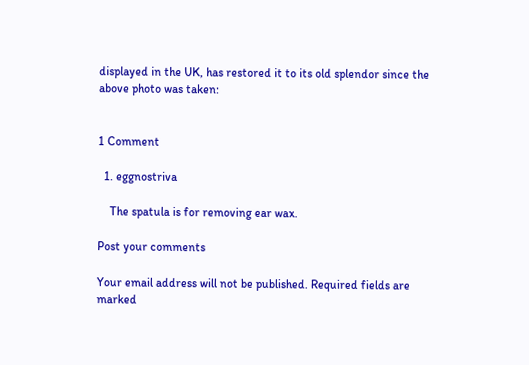displayed in the UK, has restored it to its old splendor since the above photo was taken:


1 Comment

  1. eggnostriva

    The spatula is for removing ear wax.

Post your comments

Your email address will not be published. Required fields are marked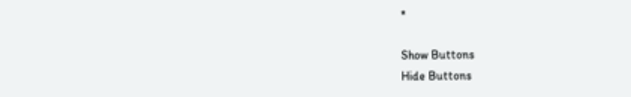*

Show Buttons
Hide Buttons